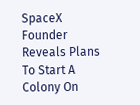SpaceX Founder Reveals Plans To Start A Colony On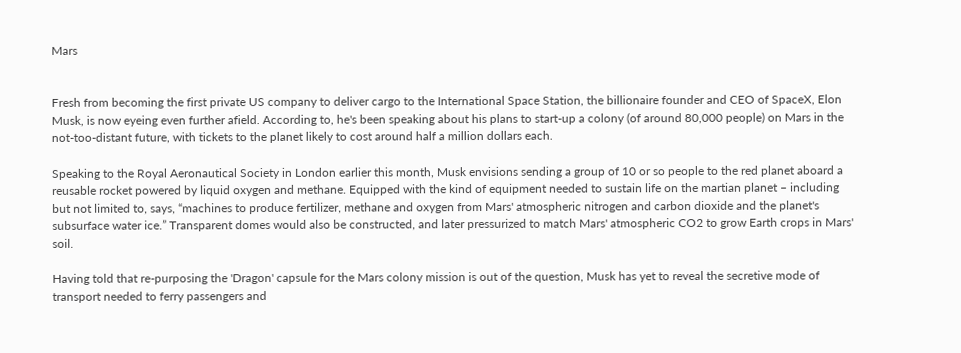Mars


Fresh from becoming the first private US company to deliver cargo to the International Space Station, the billionaire founder and CEO of SpaceX, Elon Musk, is now eyeing even further afield. According to, he's been speaking about his plans to start-up a colony (of around 80,000 people) on Mars in the not-too-distant future, with tickets to the planet likely to cost around half a million dollars each.

Speaking to the Royal Aeronautical Society in London earlier this month, Musk envisions sending a group of 10 or so people to the red planet aboard a reusable rocket powered by liquid oxygen and methane. Equipped with the kind of equipment needed to sustain life on the martian planet – including but not limited to, says, “machines to produce fertilizer, methane and oxygen from Mars' atmospheric nitrogen and carbon dioxide and the planet's subsurface water ice.” Transparent domes would also be constructed, and later pressurized to match Mars' atmospheric CO2 to grow Earth crops in Mars' soil.

Having told that re-purposing the 'Dragon' capsule for the Mars colony mission is out of the question, Musk has yet to reveal the secretive mode of transport needed to ferry passengers and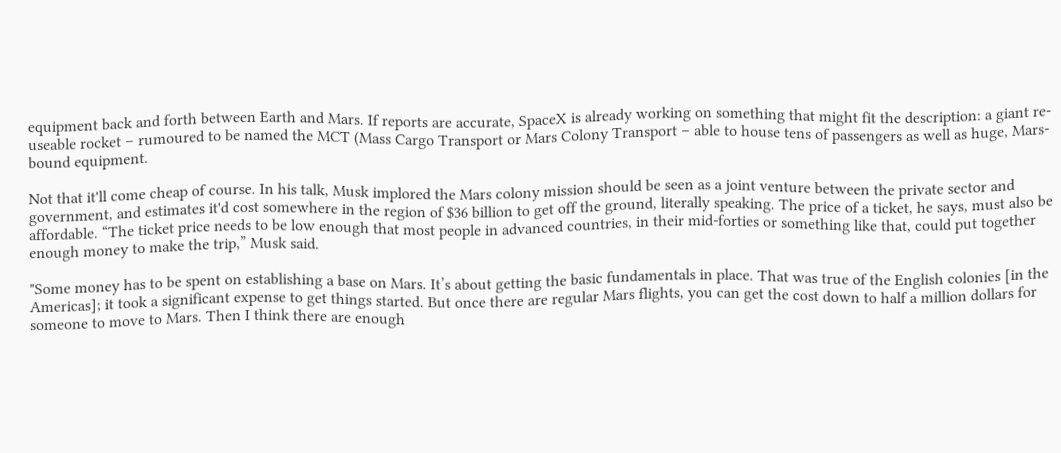equipment back and forth between Earth and Mars. If reports are accurate, SpaceX is already working on something that might fit the description: a giant re-useable rocket – rumoured to be named the MCT (Mass Cargo Transport or Mars Colony Transport – able to house tens of passengers as well as huge, Mars-bound equipment.

Not that it'll come cheap of course. In his talk, Musk implored the Mars colony mission should be seen as a joint venture between the private sector and government, and estimates it'd cost somewhere in the region of $36 billion to get off the ground, literally speaking. The price of a ticket, he says, must also be affordable. “The ticket price needs to be low enough that most people in advanced countries, in their mid-forties or something like that, could put together enough money to make the trip,” Musk said.

"Some money has to be spent on establishing a base on Mars. It’s about getting the basic fundamentals in place. That was true of the English colonies [in the Americas]; it took a significant expense to get things started. But once there are regular Mars flights, you can get the cost down to half a million dollars for someone to move to Mars. Then I think there are enough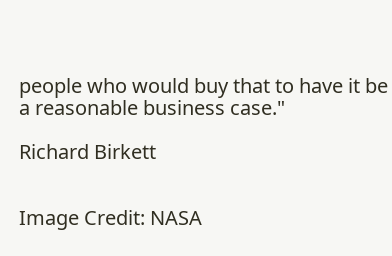people who would buy that to have it be a reasonable business case."

Richard Birkett


Image Credit: NASA